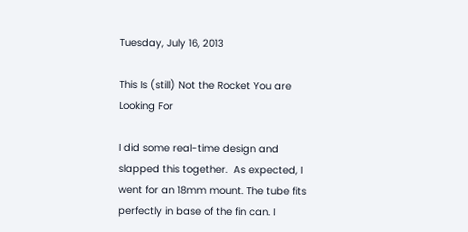Tuesday, July 16, 2013

This Is (still) Not the Rocket You are Looking For

I did some real-time design and slapped this together.  As expected, I went for an 18mm mount. The tube fits perfectly in base of the fin can. I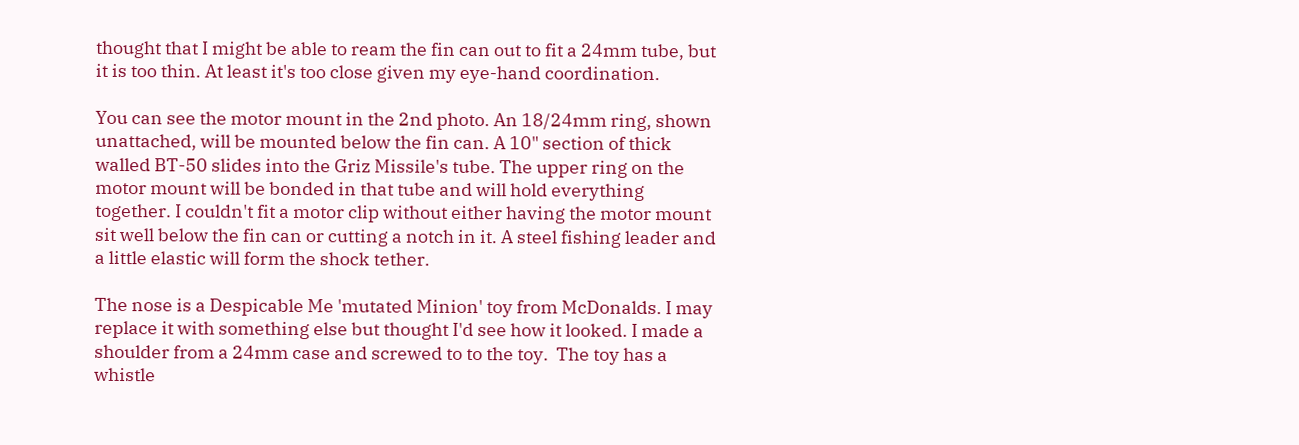thought that I might be able to ream the fin can out to fit a 24mm tube, but it is too thin. At least it's too close given my eye-hand coordination.

You can see the motor mount in the 2nd photo. An 18/24mm ring, shown unattached, will be mounted below the fin can. A 10" section of thick walled BT-50 slides into the Griz Missile's tube. The upper ring on the motor mount will be bonded in that tube and will hold everything together. I couldn't fit a motor clip without either having the motor mount sit well below the fin can or cutting a notch in it. A steel fishing leader and a little elastic will form the shock tether.

The nose is a Despicable Me 'mutated Minion' toy from McDonalds. I may replace it with something else but thought I'd see how it looked. I made a shoulder from a 24mm case and screwed to to the toy.  The toy has a whistle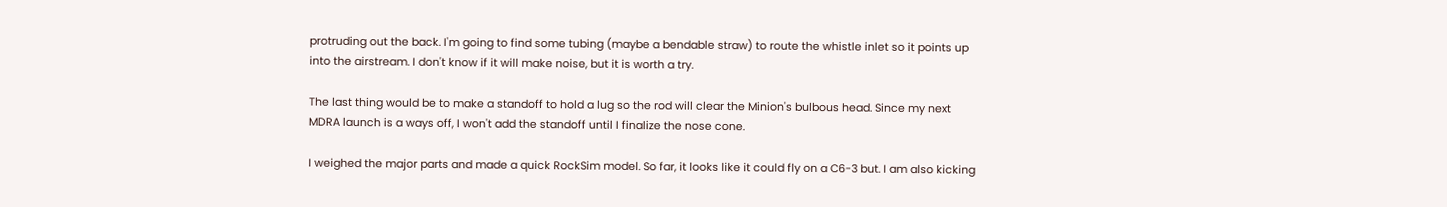protruding out the back. I'm going to find some tubing (maybe a bendable straw) to route the whistle inlet so it points up into the airstream. I don't know if it will make noise, but it is worth a try.

The last thing would be to make a standoff to hold a lug so the rod will clear the Minion's bulbous head. Since my next MDRA launch is a ways off, I won't add the standoff until I finalize the nose cone.

I weighed the major parts and made a quick RockSim model. So far, it looks like it could fly on a C6-3 but. I am also kicking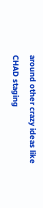around other crazy ideas like CHAD staging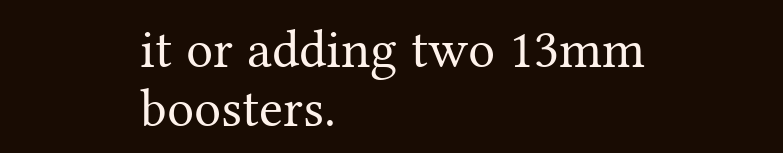it or adding two 13mm boosters.